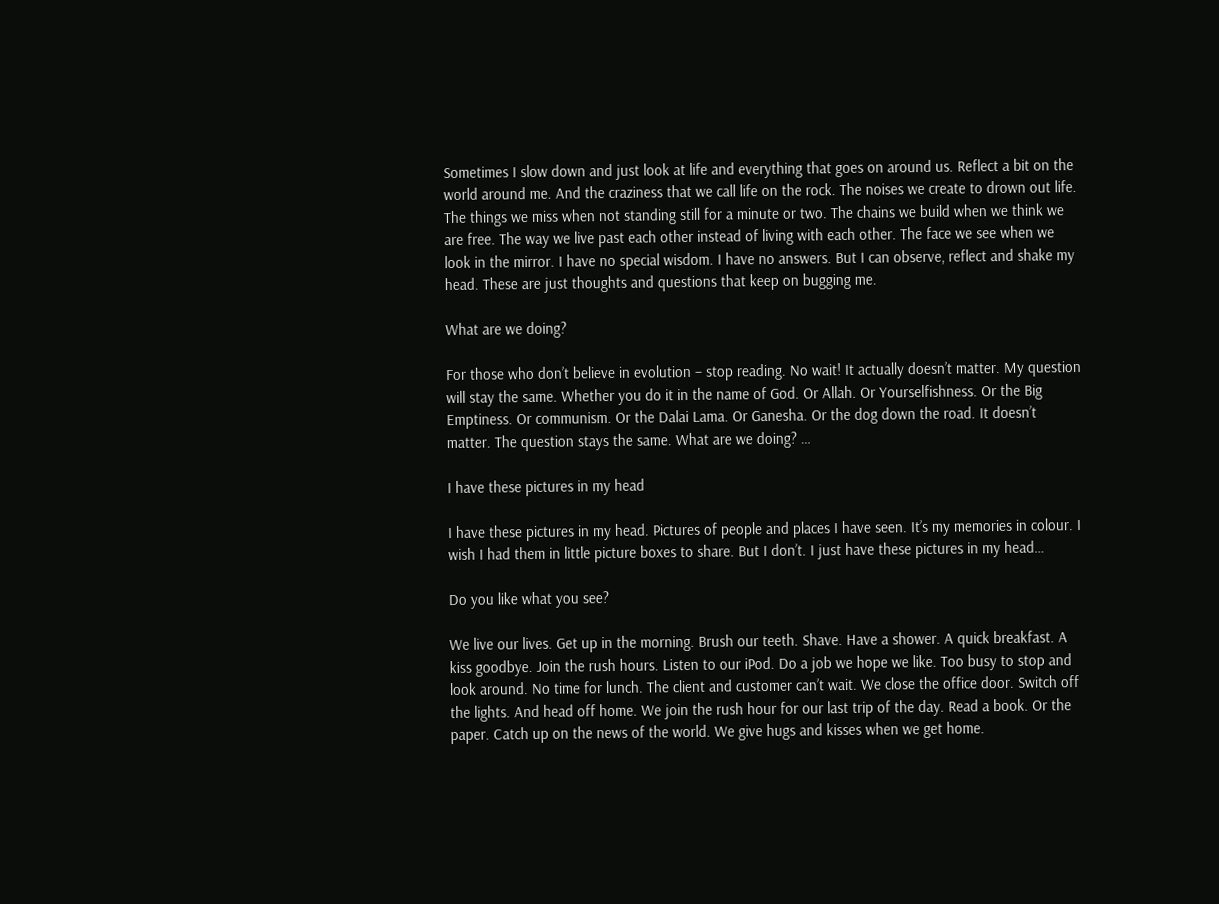Sometimes I slow down and just look at life and everything that goes on around us. Reflect a bit on the world around me. And the craziness that we call life on the rock. The noises we create to drown out life. The things we miss when not standing still for a minute or two. The chains we build when we think we are free. The way we live past each other instead of living with each other. The face we see when we look in the mirror. I have no special wisdom. I have no answers. But I can observe, reflect and shake my head. These are just thoughts and questions that keep on bugging me.

What are we doing?

For those who don’t believe in evolution – stop reading. No wait! It actually doesn’t matter. My question will stay the same. Whether you do it in the name of God. Or Allah. Or Yourselfishness. Or the Big Emptiness. Or communism. Or the Dalai Lama. Or Ganesha. Or the dog down the road. It doesn’t matter. The question stays the same. What are we doing? …

I have these pictures in my head

I have these pictures in my head. Pictures of people and places I have seen. It’s my memories in colour. I wish I had them in little picture boxes to share. But I don’t. I just have these pictures in my head…

Do you like what you see?

We live our lives. Get up in the morning. Brush our teeth. Shave. Have a shower. A quick breakfast. A kiss goodbye. Join the rush hours. Listen to our iPod. Do a job we hope we like. Too busy to stop and look around. No time for lunch. The client and customer can’t wait. We close the office door. Switch off the lights. And head off home. We join the rush hour for our last trip of the day. Read a book. Or the paper. Catch up on the news of the world. We give hugs and kisses when we get home.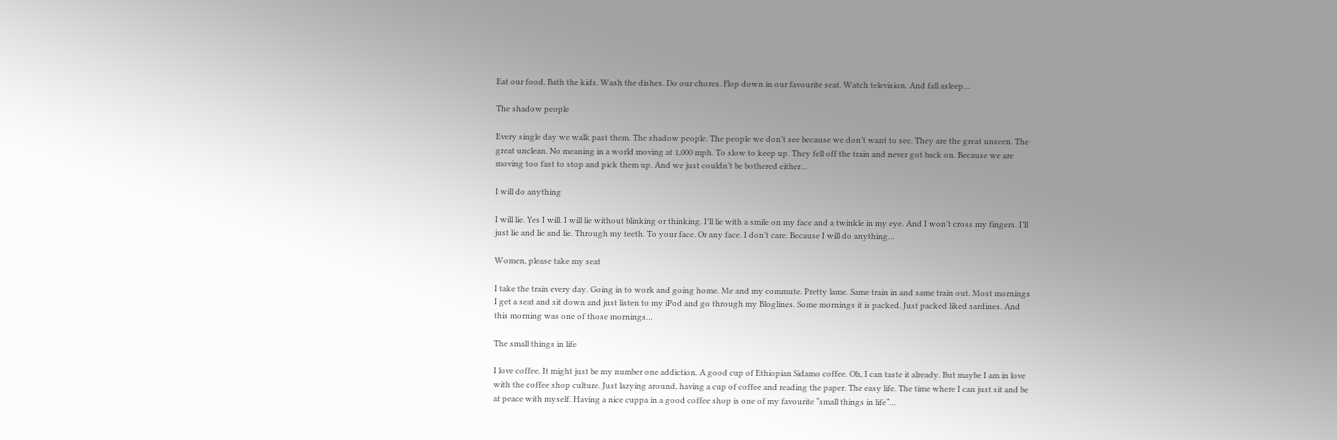Eat our food. Bath the kids. Wash the dishes. Do our chores. Flop down in our favourite seat. Watch television. And fall asleep…

The shadow people

Every single day we walk past them. The shadow people. The people we don’t see because we don’t want to see. They are the great unseen. The great unclean. No meaning in a world moving at 1,000 mph. To slow to keep up. They fell off the train and never got back on. Because we are moving too fast to stop and pick them up. And we just couldn’t be bothered either…

I will do anything

I will lie. Yes I will. I will lie without blinking or thinking. I’ll lie with a smile on my face and a twinkle in my eye. And I won’t cross my fingers. I’ll just lie and lie and lie. Through my teeth. To your face. Or any face. I don’t care. Because I will do anything…

Women, please take my seat

I take the train every day. Going in to work and going home. Me and my commute. Pretty lame. Same train in and same train out. Most mornings I get a seat and sit down and just listen to my iPod and go through my Bloglines. Some mornings it is packed. Just packed liked sardines. And this morning was one of those mornings…

The small things in life

I love coffee. It might just be my number one addiction. A good cup of Ethiopian Sidamo coffee. Oh, I can taste it already. But maybe I am in love with the coffee shop culture. Just lazying around, having a cup of coffee and reading the paper. The easy life. The time where I can just sit and be at peace with myself. Having a nice cuppa in a good coffee shop is one of my favourite “small things in life“…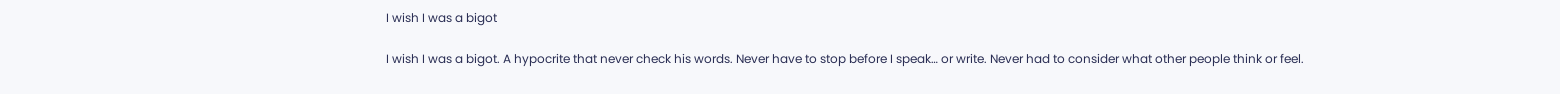I wish I was a bigot

I wish I was a bigot. A hypocrite that never check his words. Never have to stop before I speak… or write. Never had to consider what other people think or feel.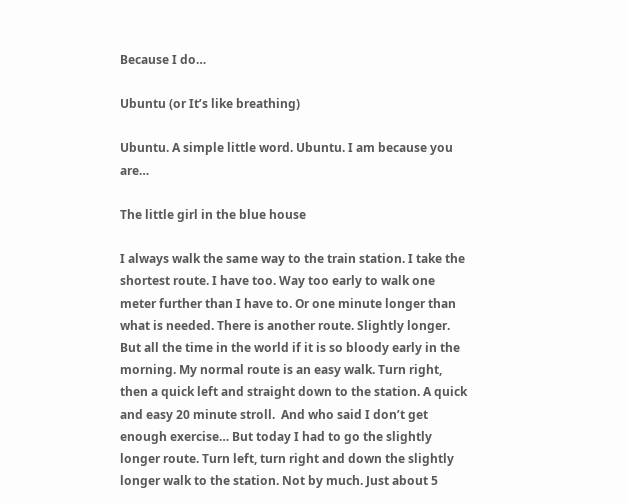Because I do…

Ubuntu (or It’s like breathing)

Ubuntu. A simple little word. Ubuntu. I am because you are…

The little girl in the blue house

I always walk the same way to the train station. I take the shortest route. I have too. Way too early to walk one meter further than I have to. Or one minute longer than what is needed. There is another route. Slightly longer. But all the time in the world if it is so bloody early in the morning. My normal route is an easy walk. Turn right, then a quick left and straight down to the station. A quick and easy 20 minute stroll.  And who said I don’t get enough exercise… But today I had to go the slightly longer route. Turn left, turn right and down the slightly longer walk to the station. Not by much. Just about 5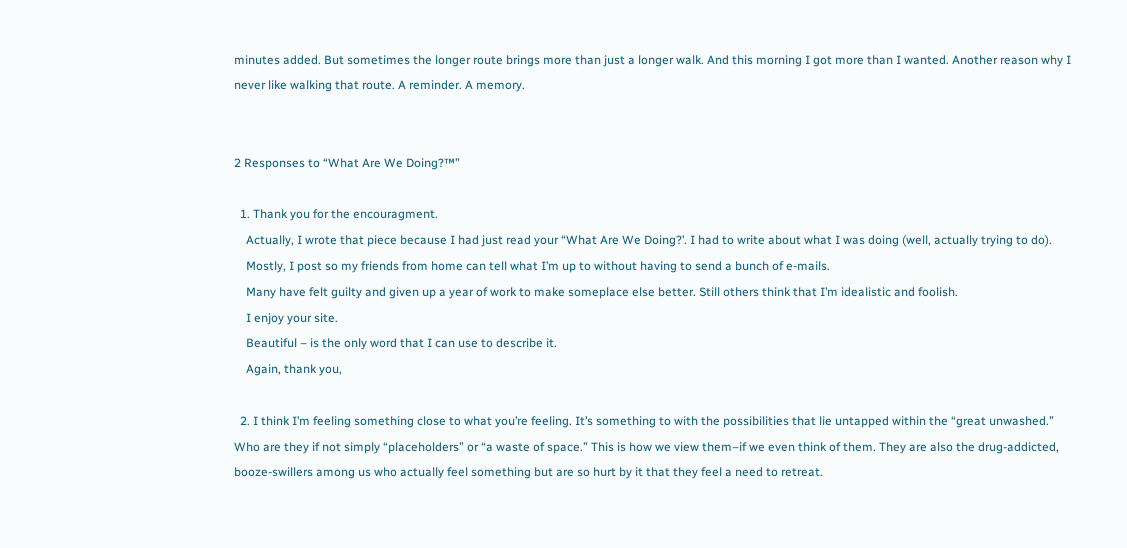minutes added. But sometimes the longer route brings more than just a longer walk. And this morning I got more than I wanted. Another reason why I never like walking that route. A reminder. A memory.


2 Responses to “What Are We Doing?™”

  1. Thank you for the encouragment.
    Actually, I wrote that piece because I had just read your “What Are We Doing?’. I had to write about what I was doing (well, actually trying to do).
    Mostly, I post so my friends from home can tell what I’m up to without having to send a bunch of e-mails.
    Many have felt guilty and given up a year of work to make someplace else better. Still others think that I’m idealistic and foolish.
    I enjoy your site.
    Beautiful – is the only word that I can use to describe it.
    Again, thank you,

  2. I think I’m feeling something close to what you’re feeling. It’s something to with the possibilities that lie untapped within the “great unwashed.” Who are they if not simply “placeholders” or “a waste of space.” This is how we view them–if we even think of them. They are also the drug-addicted, booze-swillers among us who actually feel something but are so hurt by it that they feel a need to retreat.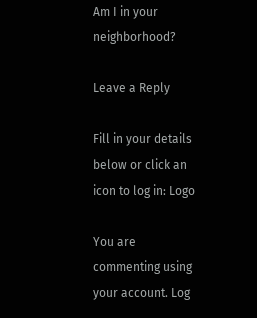Am I in your neighborhood?

Leave a Reply

Fill in your details below or click an icon to log in: Logo

You are commenting using your account. Log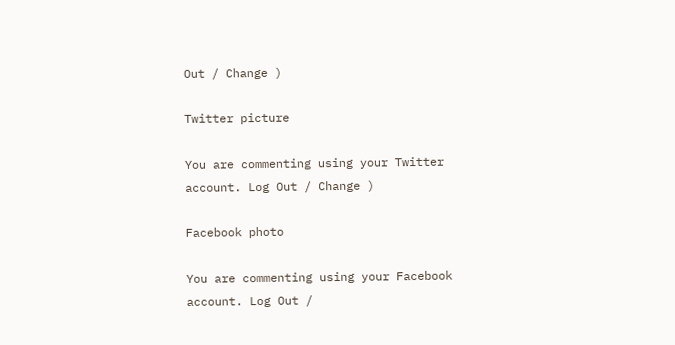Out / Change )

Twitter picture

You are commenting using your Twitter account. Log Out / Change )

Facebook photo

You are commenting using your Facebook account. Log Out /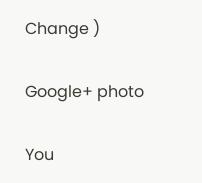Change )

Google+ photo

You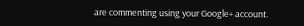are commenting using your Google+ account.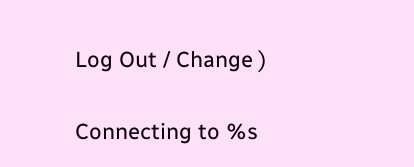Log Out / Change )

Connecting to %s